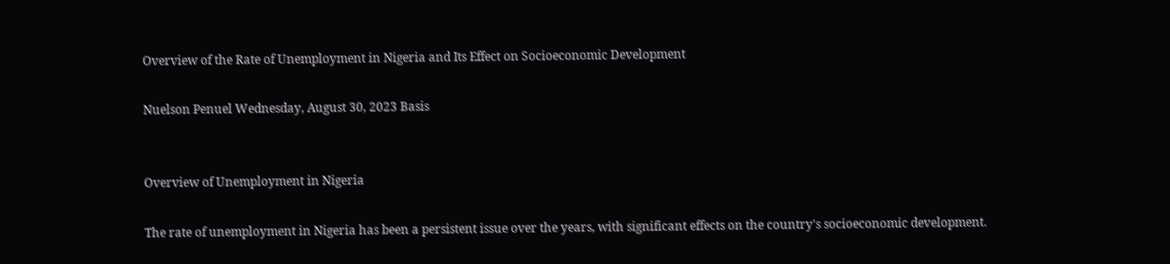Overview of the Rate of Unemployment in Nigeria and Its Effect on Socioeconomic Development

Nuelson Penuel Wednesday, August 30, 2023 Basis


Overview of Unemployment in Nigeria

The rate of unemployment in Nigeria has been a persistent issue over the years, with significant effects on the country's socioeconomic development.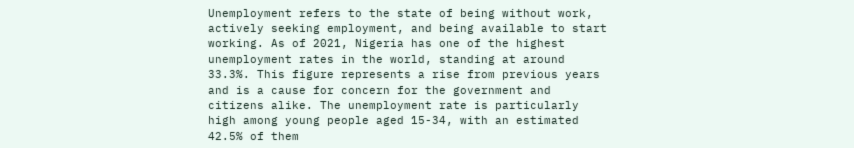Unemployment refers to the state of being without work, actively seeking employment, and being available to start working. As of 2021, Nigeria has one of the highest unemployment rates in the world, standing at around 33.3%. This figure represents a rise from previous years and is a cause for concern for the government and citizens alike. The unemployment rate is particularly high among young people aged 15-34, with an estimated 42.5% of them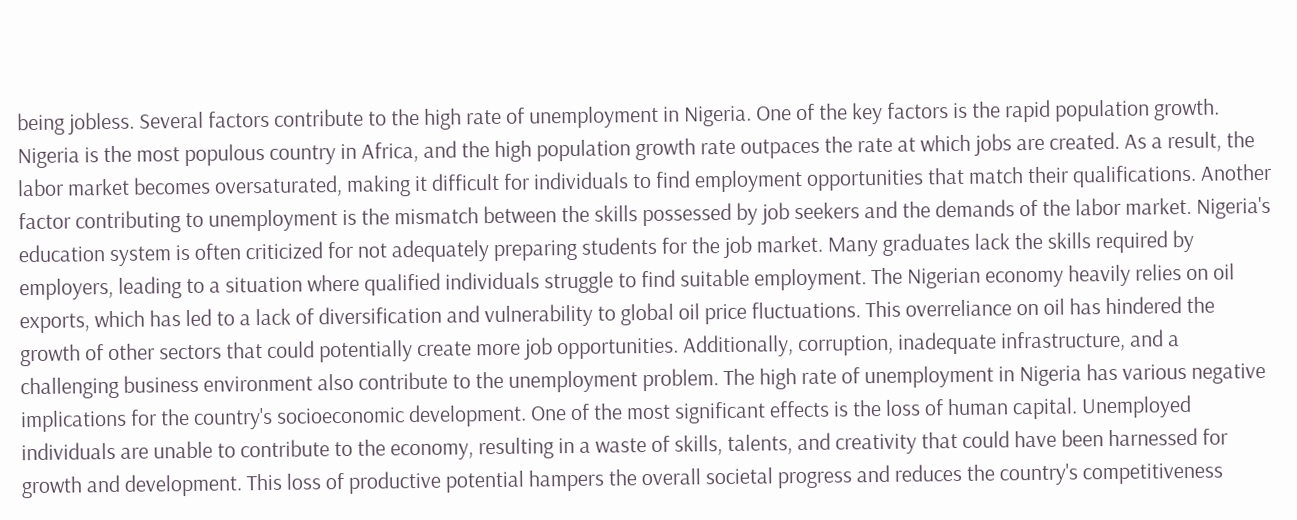being jobless. Several factors contribute to the high rate of unemployment in Nigeria. One of the key factors is the rapid population growth. Nigeria is the most populous country in Africa, and the high population growth rate outpaces the rate at which jobs are created. As a result, the labor market becomes oversaturated, making it difficult for individuals to find employment opportunities that match their qualifications. Another factor contributing to unemployment is the mismatch between the skills possessed by job seekers and the demands of the labor market. Nigeria's education system is often criticized for not adequately preparing students for the job market. Many graduates lack the skills required by employers, leading to a situation where qualified individuals struggle to find suitable employment. The Nigerian economy heavily relies on oil exports, which has led to a lack of diversification and vulnerability to global oil price fluctuations. This overreliance on oil has hindered the growth of other sectors that could potentially create more job opportunities. Additionally, corruption, inadequate infrastructure, and a challenging business environment also contribute to the unemployment problem. The high rate of unemployment in Nigeria has various negative implications for the country's socioeconomic development. One of the most significant effects is the loss of human capital. Unemployed individuals are unable to contribute to the economy, resulting in a waste of skills, talents, and creativity that could have been harnessed for growth and development. This loss of productive potential hampers the overall societal progress and reduces the country's competitiveness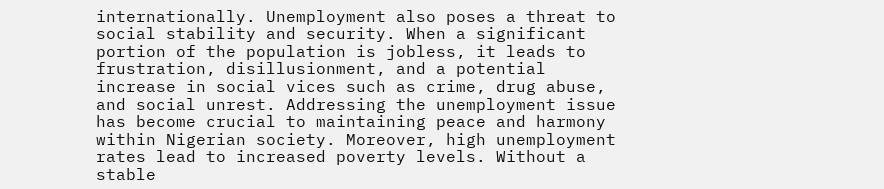internationally. Unemployment also poses a threat to social stability and security. When a significant portion of the population is jobless, it leads to frustration, disillusionment, and a potential increase in social vices such as crime, drug abuse, and social unrest. Addressing the unemployment issue has become crucial to maintaining peace and harmony within Nigerian society. Moreover, high unemployment rates lead to increased poverty levels. Without a stable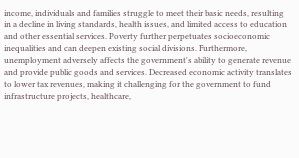income, individuals and families struggle to meet their basic needs, resulting in a decline in living standards, health issues, and limited access to education and other essential services. Poverty further perpetuates socioeconomic inequalities and can deepen existing social divisions. Furthermore, unemployment adversely affects the government's ability to generate revenue and provide public goods and services. Decreased economic activity translates to lower tax revenues, making it challenging for the government to fund infrastructure projects, healthcare,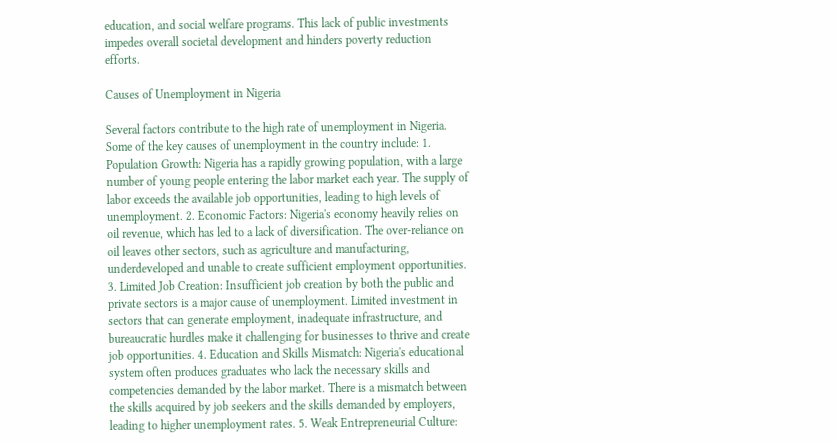education, and social welfare programs. This lack of public investments impedes overall societal development and hinders poverty reduction efforts.

Causes of Unemployment in Nigeria

Several factors contribute to the high rate of unemployment in Nigeria. Some of the key causes of unemployment in the country include: 1. Population Growth: Nigeria has a rapidly growing population, with a large number of young people entering the labor market each year. The supply of labor exceeds the available job opportunities, leading to high levels of unemployment. 2. Economic Factors: Nigeria's economy heavily relies on oil revenue, which has led to a lack of diversification. The over-reliance on oil leaves other sectors, such as agriculture and manufacturing, underdeveloped and unable to create sufficient employment opportunities. 3. Limited Job Creation: Insufficient job creation by both the public and private sectors is a major cause of unemployment. Limited investment in sectors that can generate employment, inadequate infrastructure, and bureaucratic hurdles make it challenging for businesses to thrive and create job opportunities. 4. Education and Skills Mismatch: Nigeria's educational system often produces graduates who lack the necessary skills and competencies demanded by the labor market. There is a mismatch between the skills acquired by job seekers and the skills demanded by employers, leading to higher unemployment rates. 5. Weak Entrepreneurial Culture: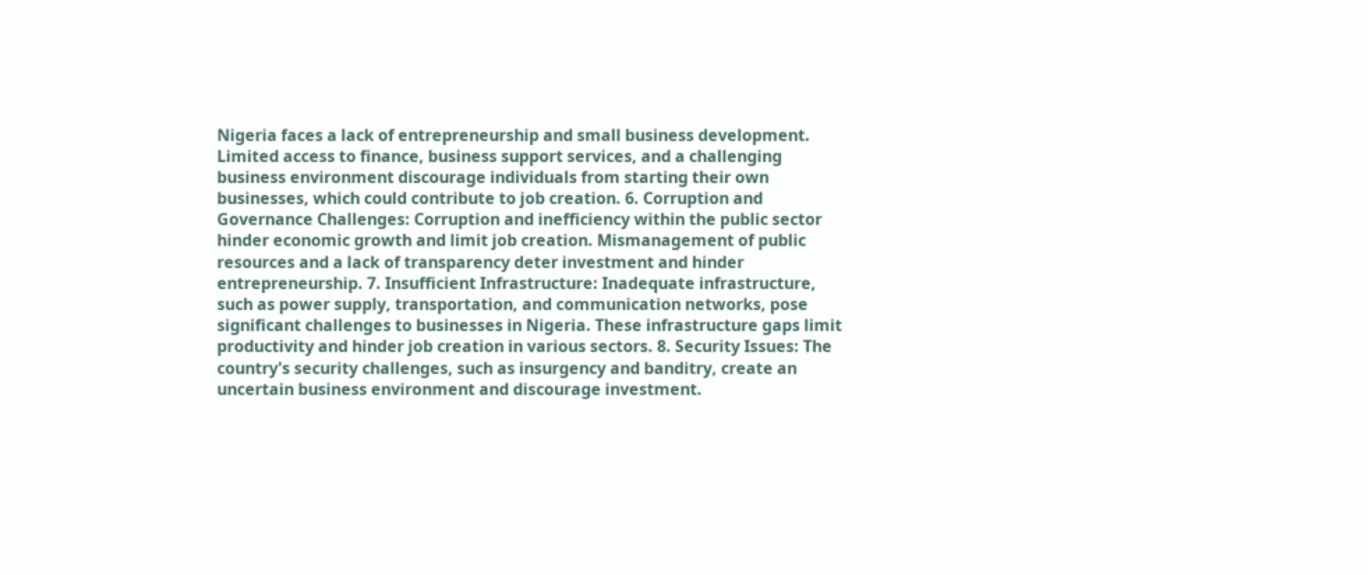Nigeria faces a lack of entrepreneurship and small business development. Limited access to finance, business support services, and a challenging business environment discourage individuals from starting their own businesses, which could contribute to job creation. 6. Corruption and Governance Challenges: Corruption and inefficiency within the public sector hinder economic growth and limit job creation. Mismanagement of public resources and a lack of transparency deter investment and hinder entrepreneurship. 7. Insufficient Infrastructure: Inadequate infrastructure, such as power supply, transportation, and communication networks, pose significant challenges to businesses in Nigeria. These infrastructure gaps limit productivity and hinder job creation in various sectors. 8. Security Issues: The country's security challenges, such as insurgency and banditry, create an uncertain business environment and discourage investment.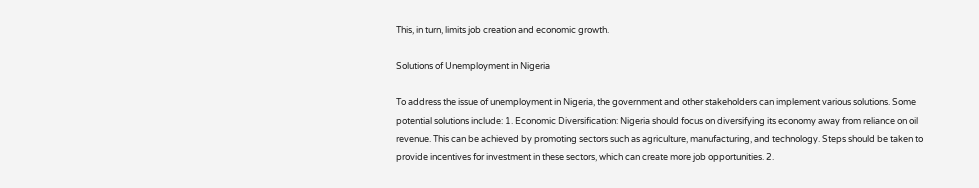This, in turn, limits job creation and economic growth.

Solutions of Unemployment in Nigeria

To address the issue of unemployment in Nigeria, the government and other stakeholders can implement various solutions. Some potential solutions include: 1. Economic Diversification: Nigeria should focus on diversifying its economy away from reliance on oil revenue. This can be achieved by promoting sectors such as agriculture, manufacturing, and technology. Steps should be taken to provide incentives for investment in these sectors, which can create more job opportunities. 2.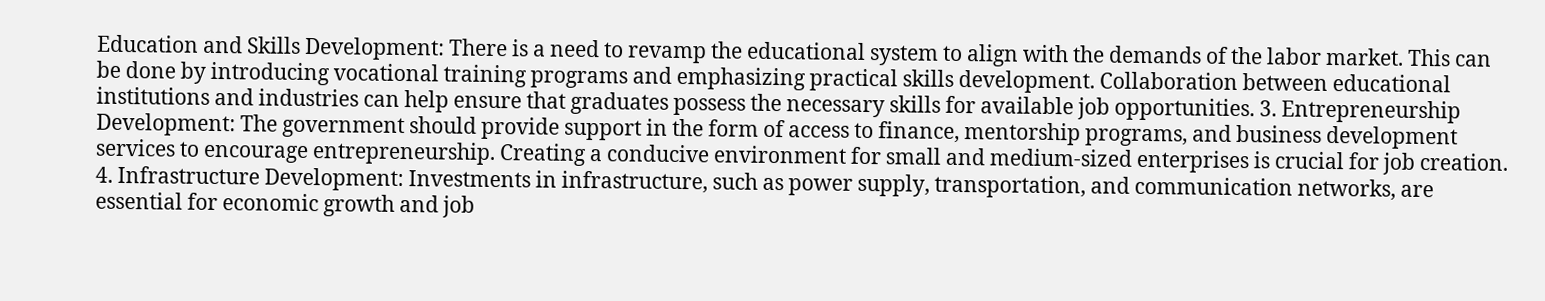Education and Skills Development: There is a need to revamp the educational system to align with the demands of the labor market. This can be done by introducing vocational training programs and emphasizing practical skills development. Collaboration between educational institutions and industries can help ensure that graduates possess the necessary skills for available job opportunities. 3. Entrepreneurship Development: The government should provide support in the form of access to finance, mentorship programs, and business development services to encourage entrepreneurship. Creating a conducive environment for small and medium-sized enterprises is crucial for job creation. 4. Infrastructure Development: Investments in infrastructure, such as power supply, transportation, and communication networks, are essential for economic growth and job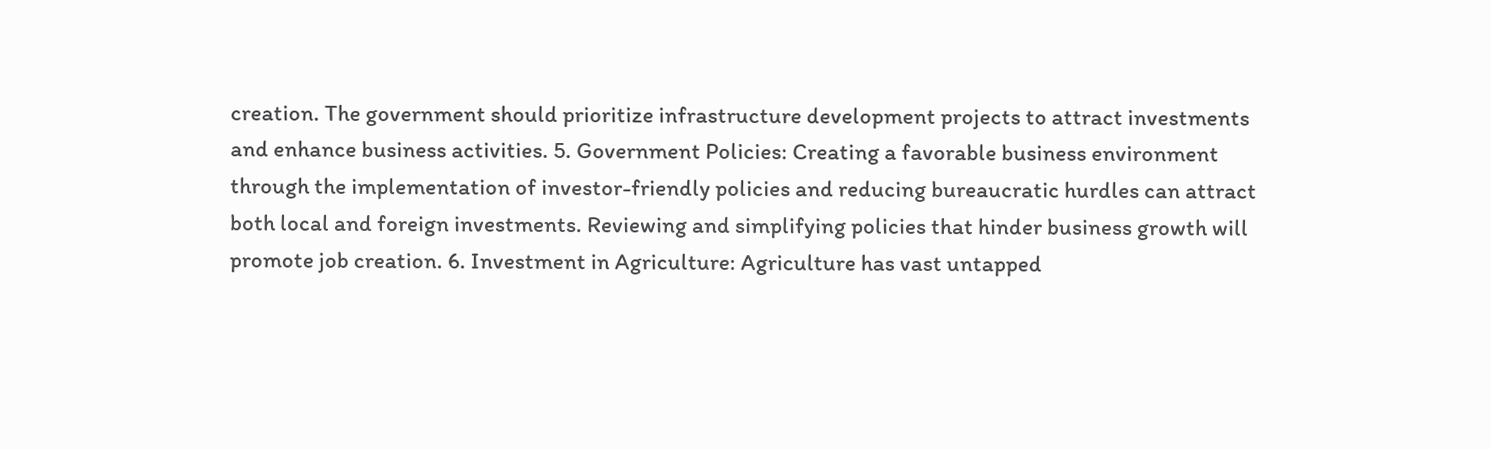creation. The government should prioritize infrastructure development projects to attract investments and enhance business activities. 5. Government Policies: Creating a favorable business environment through the implementation of investor-friendly policies and reducing bureaucratic hurdles can attract both local and foreign investments. Reviewing and simplifying policies that hinder business growth will promote job creation. 6. Investment in Agriculture: Agriculture has vast untapped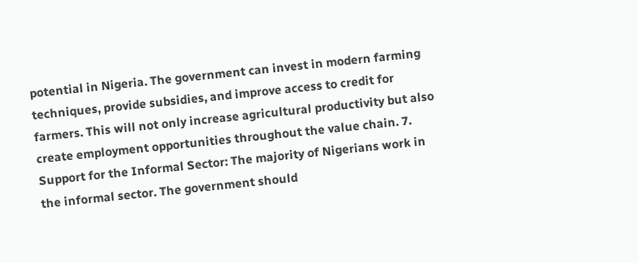potential in Nigeria. The government can invest in modern farming techniques, provide subsidies, and improve access to credit for farmers. This will not only increase agricultural productivity but also create employment opportunities throughout the value chain. 7. Support for the Informal Sector: The majority of Nigerians work in the informal sector. The government should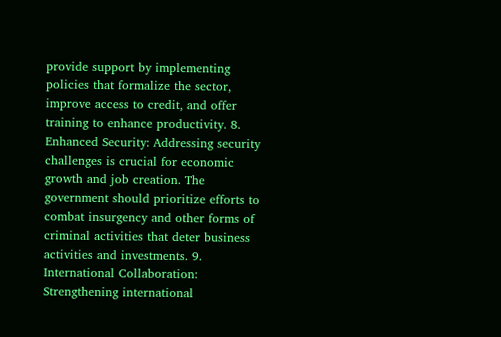provide support by implementing policies that formalize the sector, improve access to credit, and offer training to enhance productivity. 8. Enhanced Security: Addressing security challenges is crucial for economic growth and job creation. The government should prioritize efforts to combat insurgency and other forms of criminal activities that deter business activities and investments. 9. International Collaboration: Strengthening international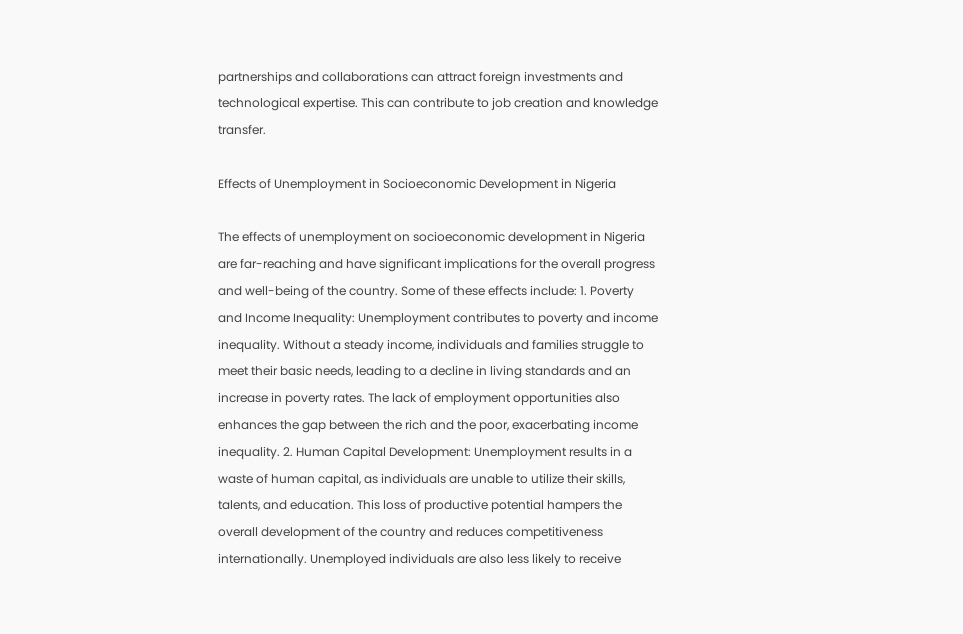partnerships and collaborations can attract foreign investments and technological expertise. This can contribute to job creation and knowledge transfer.

Effects of Unemployment in Socioeconomic Development in Nigeria

The effects of unemployment on socioeconomic development in Nigeria are far-reaching and have significant implications for the overall progress and well-being of the country. Some of these effects include: 1. Poverty and Income Inequality: Unemployment contributes to poverty and income inequality. Without a steady income, individuals and families struggle to meet their basic needs, leading to a decline in living standards and an increase in poverty rates. The lack of employment opportunities also enhances the gap between the rich and the poor, exacerbating income inequality. 2. Human Capital Development: Unemployment results in a waste of human capital, as individuals are unable to utilize their skills, talents, and education. This loss of productive potential hampers the overall development of the country and reduces competitiveness internationally. Unemployed individuals are also less likely to receive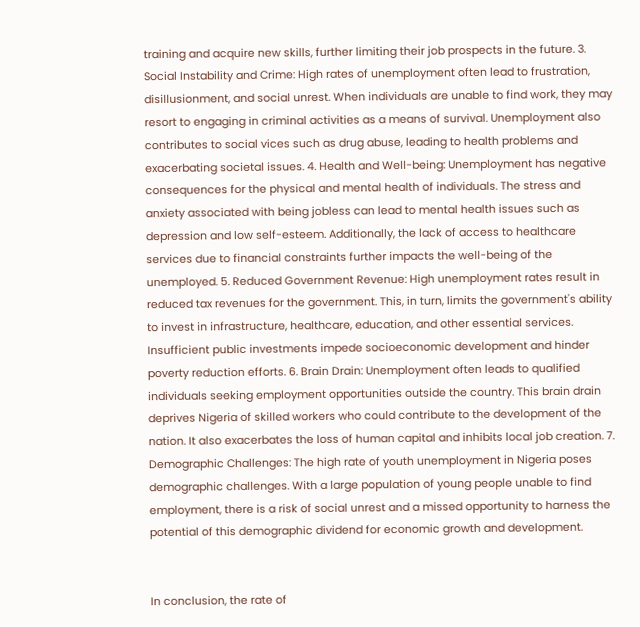training and acquire new skills, further limiting their job prospects in the future. 3. Social Instability and Crime: High rates of unemployment often lead to frustration, disillusionment, and social unrest. When individuals are unable to find work, they may resort to engaging in criminal activities as a means of survival. Unemployment also contributes to social vices such as drug abuse, leading to health problems and exacerbating societal issues. 4. Health and Well-being: Unemployment has negative consequences for the physical and mental health of individuals. The stress and anxiety associated with being jobless can lead to mental health issues such as depression and low self-esteem. Additionally, the lack of access to healthcare services due to financial constraints further impacts the well-being of the unemployed. 5. Reduced Government Revenue: High unemployment rates result in reduced tax revenues for the government. This, in turn, limits the government's ability to invest in infrastructure, healthcare, education, and other essential services. Insufficient public investments impede socioeconomic development and hinder poverty reduction efforts. 6. Brain Drain: Unemployment often leads to qualified individuals seeking employment opportunities outside the country. This brain drain deprives Nigeria of skilled workers who could contribute to the development of the nation. It also exacerbates the loss of human capital and inhibits local job creation. 7. Demographic Challenges: The high rate of youth unemployment in Nigeria poses demographic challenges. With a large population of young people unable to find employment, there is a risk of social unrest and a missed opportunity to harness the potential of this demographic dividend for economic growth and development.


In conclusion, the rate of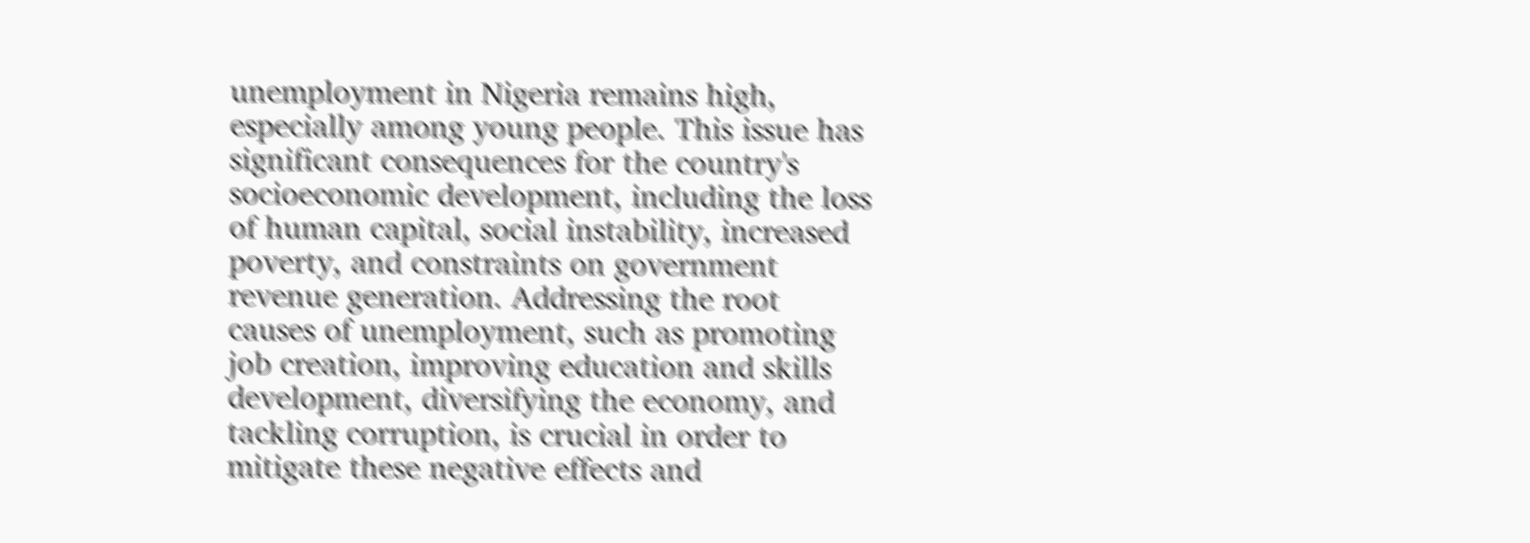unemployment in Nigeria remains high, especially among young people. This issue has significant consequences for the country's socioeconomic development, including the loss of human capital, social instability, increased poverty, and constraints on government revenue generation. Addressing the root causes of unemployment, such as promoting job creation, improving education and skills development, diversifying the economy, and tackling corruption, is crucial in order to mitigate these negative effects and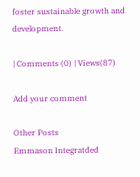foster sustainable growth and development.

| Comments (0) | Views(87)

Add your comment

Other Posts
Emmason Integratded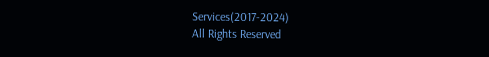Services(2017-2024)
All Rights Reserved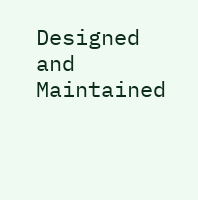Designed and Maintained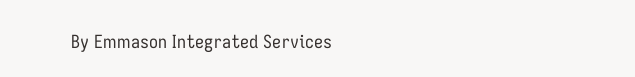By Emmason Integrated Services